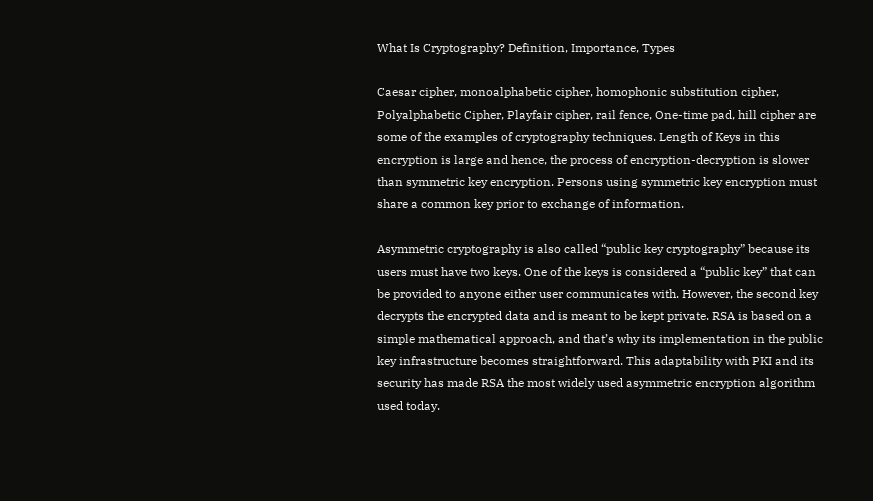What Is Cryptography? Definition, Importance, Types

Caesar cipher, monoalphabetic cipher, homophonic substitution cipher, Polyalphabetic Cipher, Playfair cipher, rail fence, One-time pad, hill cipher are some of the examples of cryptography techniques. Length of Keys in this encryption is large and hence, the process of encryption-decryption is slower than symmetric key encryption. Persons using symmetric key encryption must share a common key prior to exchange of information.

Asymmetric cryptography is also called “public key cryptography” because its users must have two keys. One of the keys is considered a “public key” that can be provided to anyone either user communicates with. However, the second key decrypts the encrypted data and is meant to be kept private. RSA is based on a simple mathematical approach, and that’s why its implementation in the public key infrastructure becomes straightforward. This adaptability with PKI and its security has made RSA the most widely used asymmetric encryption algorithm used today.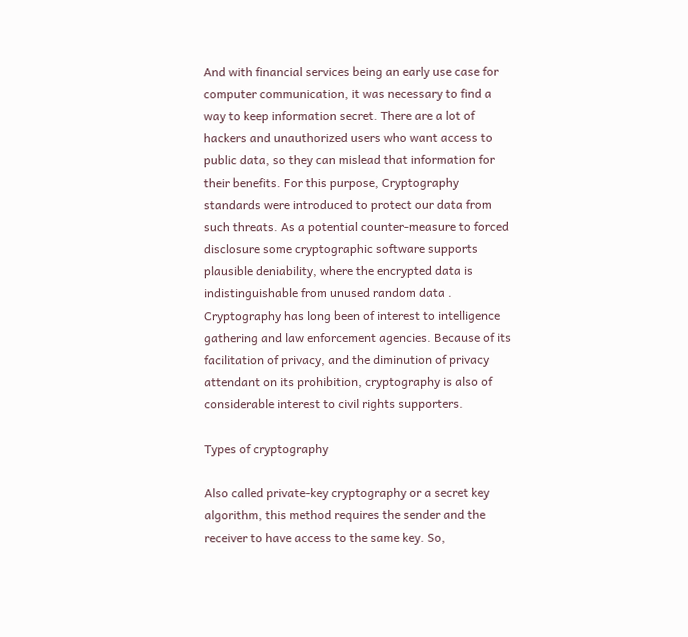And with financial services being an early use case for computer communication, it was necessary to find a way to keep information secret. There are a lot of hackers and unauthorized users who want access to public data, so they can mislead that information for their benefits. For this purpose, Cryptography standards were introduced to protect our data from such threats. As a potential counter-measure to forced disclosure some cryptographic software supports plausible deniability, where the encrypted data is indistinguishable from unused random data . Cryptography has long been of interest to intelligence gathering and law enforcement agencies. Because of its facilitation of privacy, and the diminution of privacy attendant on its prohibition, cryptography is also of considerable interest to civil rights supporters.

Types of cryptography

Also called private-key cryptography or a secret key algorithm, this method requires the sender and the receiver to have access to the same key. So,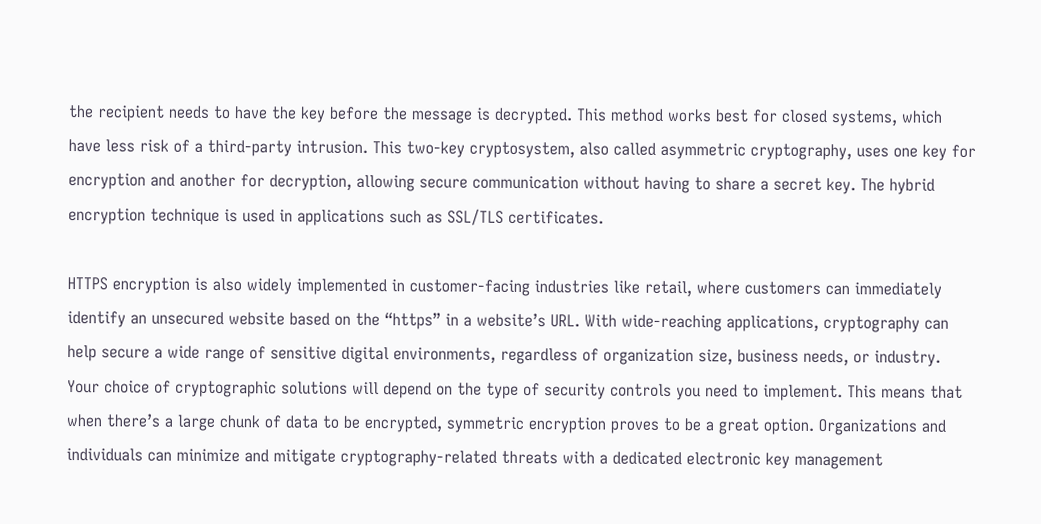the recipient needs to have the key before the message is decrypted. This method works best for closed systems, which have less risk of a third-party intrusion. This two-key cryptosystem, also called asymmetric cryptography, uses one key for encryption and another for decryption, allowing secure communication without having to share a secret key. The hybrid encryption technique is used in applications such as SSL/TLS certificates.

HTTPS encryption is also widely implemented in customer-facing industries like retail, where customers can immediately identify an unsecured website based on the “https” in a website’s URL. With wide-reaching applications, cryptography can help secure a wide range of sensitive digital environments, regardless of organization size, business needs, or industry. Your choice of cryptographic solutions will depend on the type of security controls you need to implement. This means that when there’s a large chunk of data to be encrypted, symmetric encryption proves to be a great option. Organizations and individuals can minimize and mitigate cryptography-related threats with a dedicated electronic key management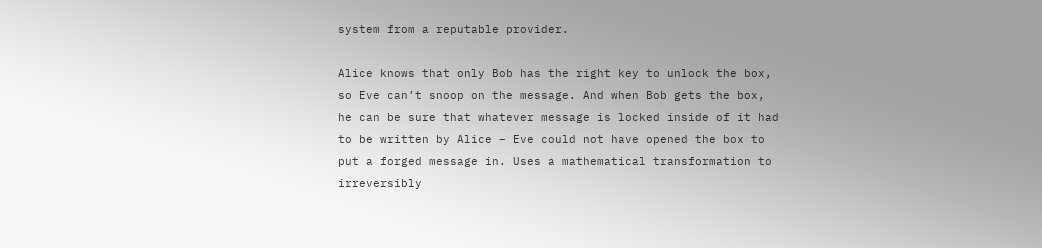system from a reputable provider.

Alice knows that only Bob has the right key to unlock the box, so Eve can’t snoop on the message. And when Bob gets the box, he can be sure that whatever message is locked inside of it had to be written by Alice – Eve could not have opened the box to put a forged message in. Uses a mathematical transformation to irreversibly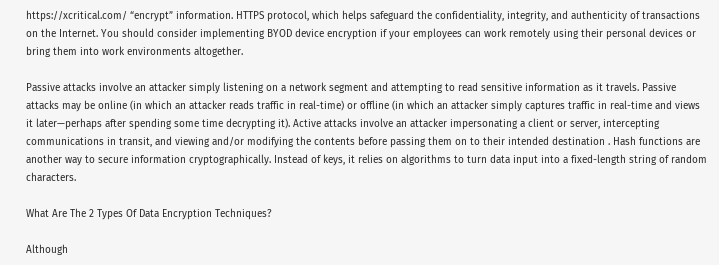https://xcritical.com/ “encrypt” information. HTTPS protocol, which helps safeguard the confidentiality, integrity, and authenticity of transactions on the Internet. You should consider implementing BYOD device encryption if your employees can work remotely using their personal devices or bring them into work environments altogether.

Passive attacks involve an attacker simply listening on a network segment and attempting to read sensitive information as it travels. Passive attacks may be online (in which an attacker reads traffic in real-time) or offline (in which an attacker simply captures traffic in real-time and views it later—perhaps after spending some time decrypting it). Active attacks involve an attacker impersonating a client or server, intercepting communications in transit, and viewing and/or modifying the contents before passing them on to their intended destination . Hash functions are another way to secure information cryptographically. Instead of keys, it relies on algorithms to turn data input into a fixed-length string of random characters.

What Are The 2 Types Of Data Encryption Techniques?

Although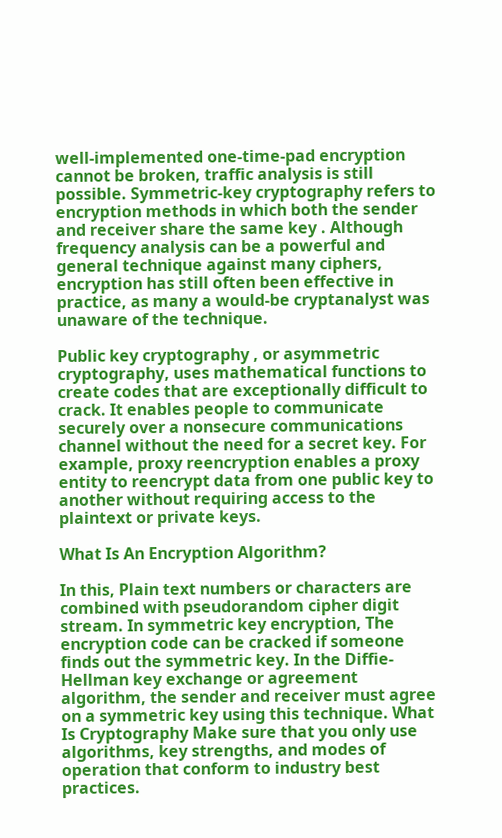well-implemented one-time-pad encryption cannot be broken, traffic analysis is still possible. Symmetric-key cryptography refers to encryption methods in which both the sender and receiver share the same key . Although frequency analysis can be a powerful and general technique against many ciphers, encryption has still often been effective in practice, as many a would-be cryptanalyst was unaware of the technique.

Public key cryptography , or asymmetric cryptography, uses mathematical functions to create codes that are exceptionally difficult to crack. It enables people to communicate securely over a nonsecure communications channel without the need for a secret key. For example, proxy reencryption enables a proxy entity to reencrypt data from one public key to another without requiring access to the plaintext or private keys.

What Is An Encryption Algorithm?

In this, Plain text numbers or characters are combined with pseudorandom cipher digit stream. In symmetric key encryption, The encryption code can be cracked if someone finds out the symmetric key. In the Diffie-Hellman key exchange or agreement algorithm, the sender and receiver must agree on a symmetric key using this technique. What Is Cryptography Make sure that you only use algorithms, key strengths, and modes of operation that conform to industry best practices.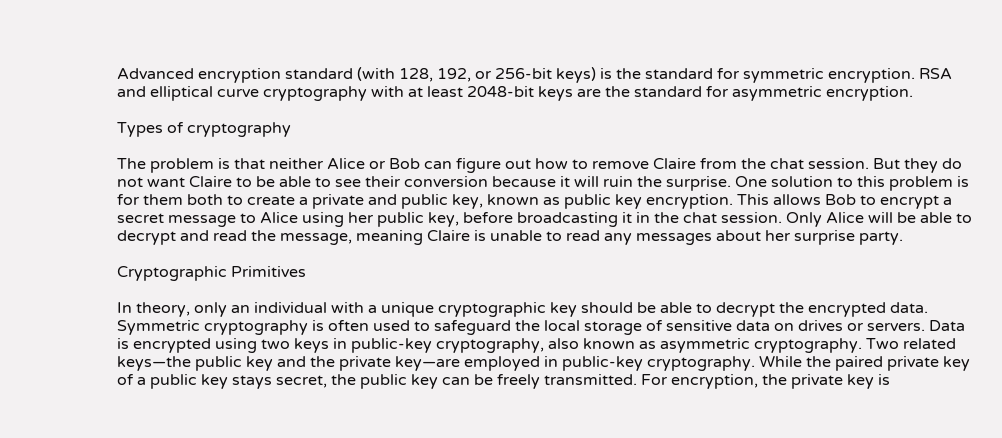Advanced encryption standard (with 128, 192, or 256-bit keys) is the standard for symmetric encryption. RSA and elliptical curve cryptography with at least 2048-bit keys are the standard for asymmetric encryption.

Types of cryptography

The problem is that neither Alice or Bob can figure out how to remove Claire from the chat session. But they do not want Claire to be able to see their conversion because it will ruin the surprise. One solution to this problem is for them both to create a private and public key, known as public key encryption. This allows Bob to encrypt a secret message to Alice using her public key, before broadcasting it in the chat session. Only Alice will be able to decrypt and read the message, meaning Claire is unable to read any messages about her surprise party.

Cryptographic Primitives

In theory, only an individual with a unique cryptographic key should be able to decrypt the encrypted data. Symmetric cryptography is often used to safeguard the local storage of sensitive data on drives or servers. Data is encrypted using two keys in public-key cryptography, also known as asymmetric cryptography. Two related keys—the public key and the private key—are employed in public-key cryptography. While the paired private key of a public key stays secret, the public key can be freely transmitted. For encryption, the private key is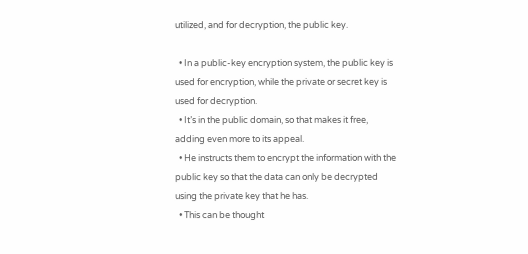utilized, and for decryption, the public key.

  • In a public-key encryption system, the public key is used for encryption, while the private or secret key is used for decryption.
  • It’s in the public domain, so that makes it free, adding even more to its appeal.
  • He instructs them to encrypt the information with the public key so that the data can only be decrypted using the private key that he has.
  • This can be thought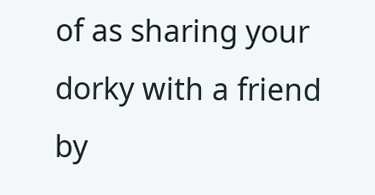of as sharing your dorky with a friend by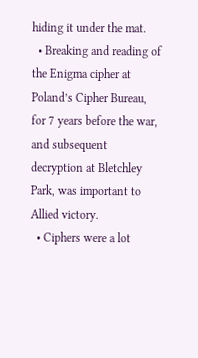hiding it under the mat.
  • Breaking and reading of the Enigma cipher at Poland’s Cipher Bureau, for 7 years before the war, and subsequent decryption at Bletchley Park, was important to Allied victory.
  • Ciphers were a lot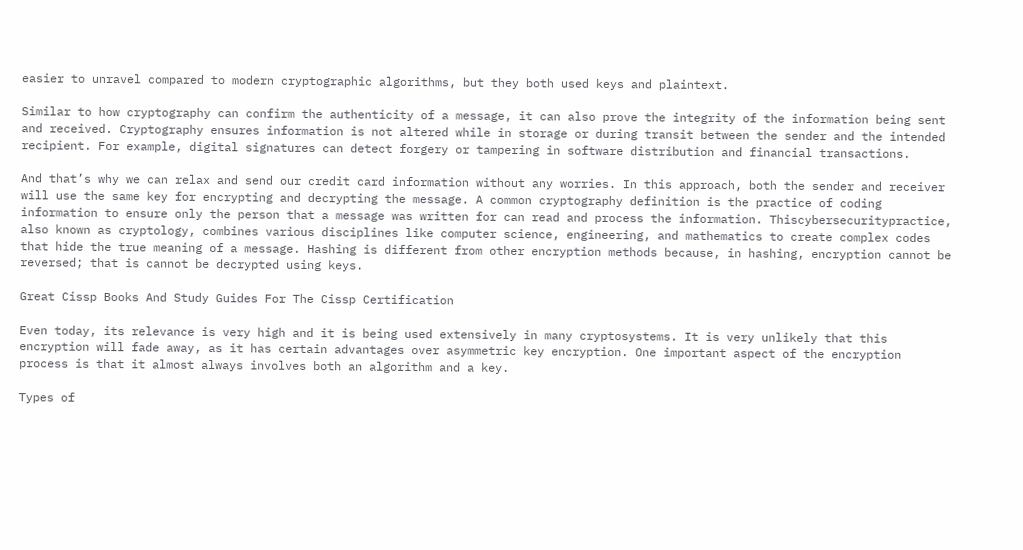easier to unravel compared to modern cryptographic algorithms, but they both used keys and plaintext.

Similar to how cryptography can confirm the authenticity of a message, it can also prove the integrity of the information being sent and received. Cryptography ensures information is not altered while in storage or during transit between the sender and the intended recipient. For example, digital signatures can detect forgery or tampering in software distribution and financial transactions.

And that’s why we can relax and send our credit card information without any worries. In this approach, both the sender and receiver will use the same key for encrypting and decrypting the message. A common cryptography definition is the practice of coding information to ensure only the person that a message was written for can read and process the information. Thiscybersecuritypractice, also known as cryptology, combines various disciplines like computer science, engineering, and mathematics to create complex codes that hide the true meaning of a message. Hashing is different from other encryption methods because, in hashing, encryption cannot be reversed; that is cannot be decrypted using keys.

Great Cissp Books And Study Guides For The Cissp Certification

Even today, its relevance is very high and it is being used extensively in many cryptosystems. It is very unlikely that this encryption will fade away, as it has certain advantages over asymmetric key encryption. One important aspect of the encryption process is that it almost always involves both an algorithm and a key.

Types of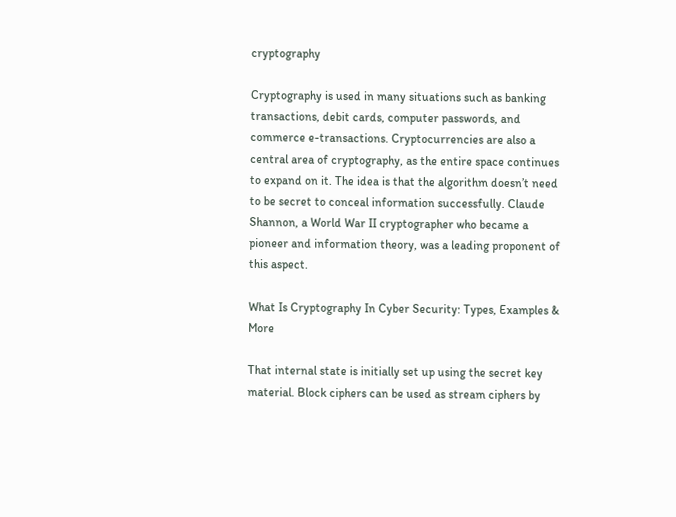cryptography

Cryptography is used in many situations such as banking transactions, debit cards, computer passwords, and commerce e-transactions. Cryptocurrencies are also a central area of cryptography, as the entire space continues to expand on it. The idea is that the algorithm doesn’t need to be secret to conceal information successfully. Claude Shannon, a World War II cryptographer who became a pioneer and information theory, was a leading proponent of this aspect.

What Is Cryptography In Cyber Security: Types, Examples & More

That internal state is initially set up using the secret key material. Block ciphers can be used as stream ciphers by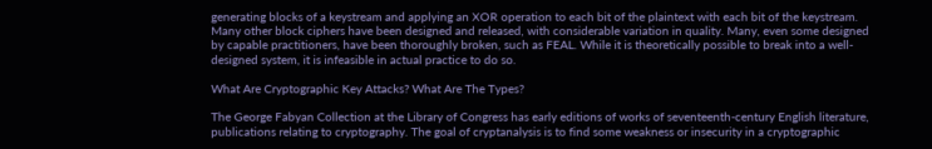generating blocks of a keystream and applying an XOR operation to each bit of the plaintext with each bit of the keystream. Many other block ciphers have been designed and released, with considerable variation in quality. Many, even some designed by capable practitioners, have been thoroughly broken, such as FEAL. While it is theoretically possible to break into a well-designed system, it is infeasible in actual practice to do so.

What Are Cryptographic Key Attacks? What Are The Types?

The George Fabyan Collection at the Library of Congress has early editions of works of seventeenth-century English literature, publications relating to cryptography. The goal of cryptanalysis is to find some weakness or insecurity in a cryptographic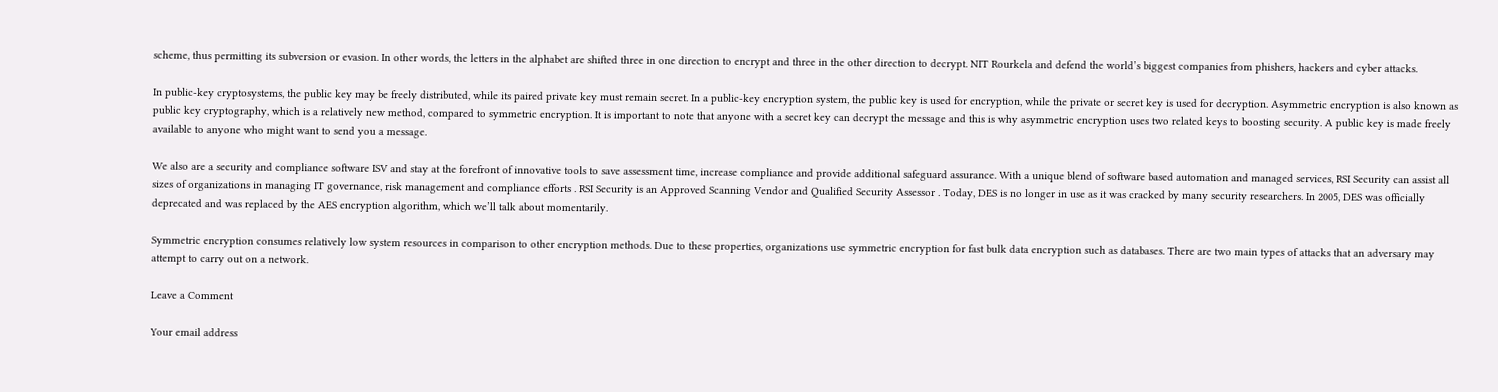scheme, thus permitting its subversion or evasion. In other words, the letters in the alphabet are shifted three in one direction to encrypt and three in the other direction to decrypt. NIT Rourkela and defend the world’s biggest companies from phishers, hackers and cyber attacks.

In public-key cryptosystems, the public key may be freely distributed, while its paired private key must remain secret. In a public-key encryption system, the public key is used for encryption, while the private or secret key is used for decryption. Asymmetric encryption is also known as public key cryptography, which is a relatively new method, compared to symmetric encryption. It is important to note that anyone with a secret key can decrypt the message and this is why asymmetric encryption uses two related keys to boosting security. A public key is made freely available to anyone who might want to send you a message.

We also are a security and compliance software ISV and stay at the forefront of innovative tools to save assessment time, increase compliance and provide additional safeguard assurance. With a unique blend of software based automation and managed services, RSI Security can assist all sizes of organizations in managing IT governance, risk management and compliance efforts . RSI Security is an Approved Scanning Vendor and Qualified Security Assessor . Today, DES is no longer in use as it was cracked by many security researchers. In 2005, DES was officially deprecated and was replaced by the AES encryption algorithm, which we’ll talk about momentarily.

Symmetric encryption consumes relatively low system resources in comparison to other encryption methods. Due to these properties, organizations use symmetric encryption for fast bulk data encryption such as databases. There are two main types of attacks that an adversary may attempt to carry out on a network.

Leave a Comment

Your email address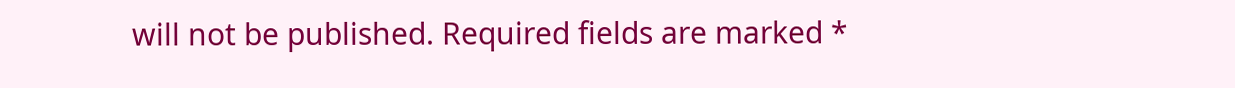will not be published. Required fields are marked *